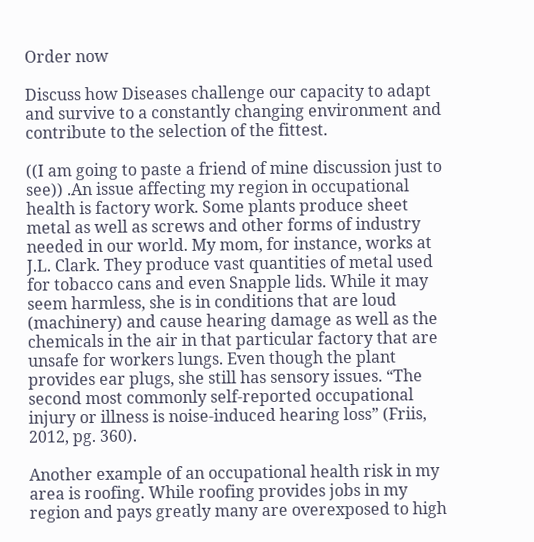Order now

Discuss how Diseases challenge our capacity to adapt and survive to a constantly changing environment and contribute to the selection of the fittest.

((I am going to paste a friend of mine discussion just to see)) .An issue affecting my region in occupational health is factory work. Some plants produce sheet metal as well as screws and other forms of industry needed in our world. My mom, for instance, works at J.L. Clark. They produce vast quantities of metal used for tobacco cans and even Snapple lids. While it may seem harmless, she is in conditions that are loud (machinery) and cause hearing damage as well as the chemicals in the air in that particular factory that are unsafe for workers lungs. Even though the plant provides ear plugs, she still has sensory issues. “The second most commonly self-reported occupational injury or illness is noise-induced hearing loss” (Friis, 2012, pg. 360).

Another example of an occupational health risk in my area is roofing. While roofing provides jobs in my region and pays greatly many are overexposed to high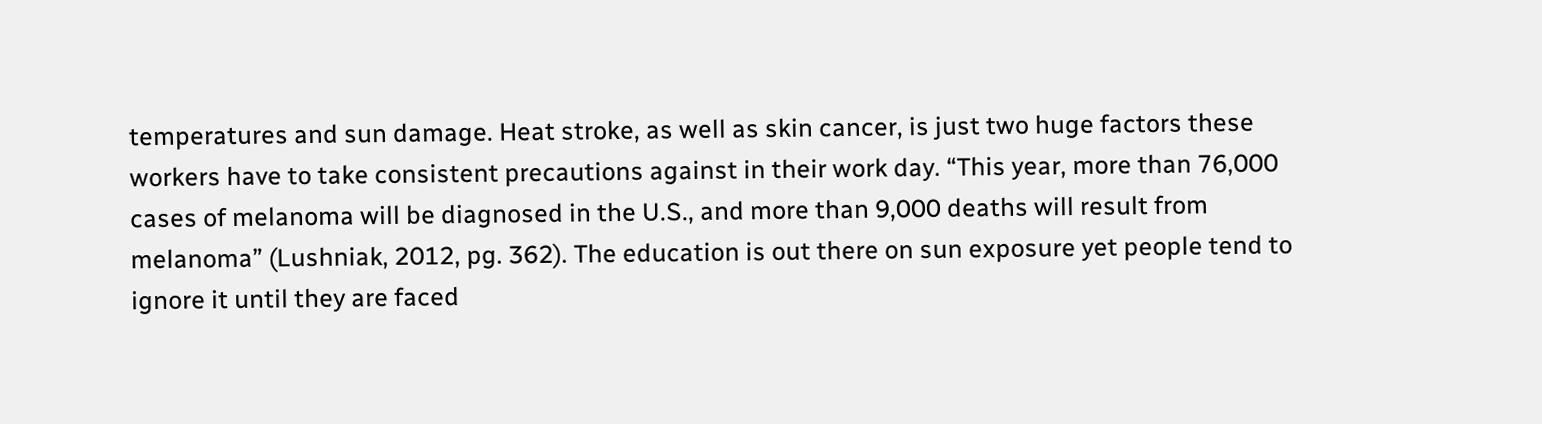temperatures and sun damage. Heat stroke, as well as skin cancer, is just two huge factors these workers have to take consistent precautions against in their work day. “This year, more than 76,000 cases of melanoma will be diagnosed in the U.S., and more than 9,000 deaths will result from melanoma” (Lushniak, 2012, pg. 362). The education is out there on sun exposure yet people tend to ignore it until they are faced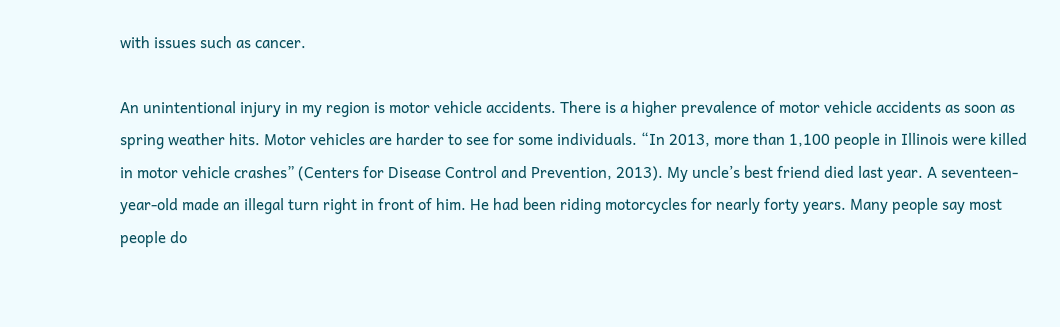with issues such as cancer.

An unintentional injury in my region is motor vehicle accidents. There is a higher prevalence of motor vehicle accidents as soon as spring weather hits. Motor vehicles are harder to see for some individuals. “In 2013, more than 1,100 people in Illinois were killed in motor vehicle crashes” (Centers for Disease Control and Prevention, 2013). My uncle’s best friend died last year. A seventeen-year-old made an illegal turn right in front of him. He had been riding motorcycles for nearly forty years. Many people say most people do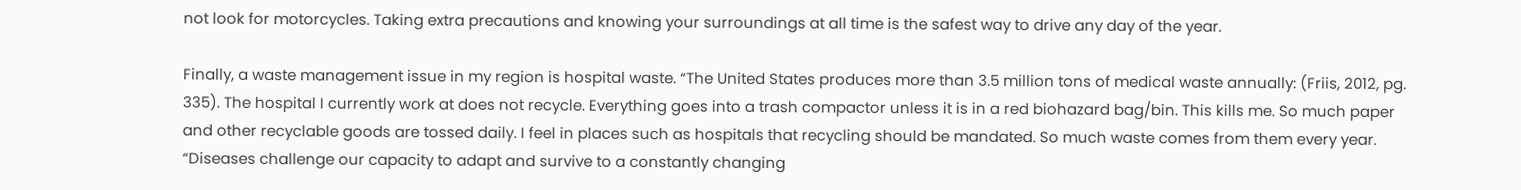not look for motorcycles. Taking extra precautions and knowing your surroundings at all time is the safest way to drive any day of the year.

Finally, a waste management issue in my region is hospital waste. “The United States produces more than 3.5 million tons of medical waste annually: (Friis, 2012, pg. 335). The hospital I currently work at does not recycle. Everything goes into a trash compactor unless it is in a red biohazard bag/bin. This kills me. So much paper and other recyclable goods are tossed daily. I feel in places such as hospitals that recycling should be mandated. So much waste comes from them every year. “Diseases challenge our capacity to adapt and survive to a constantly changing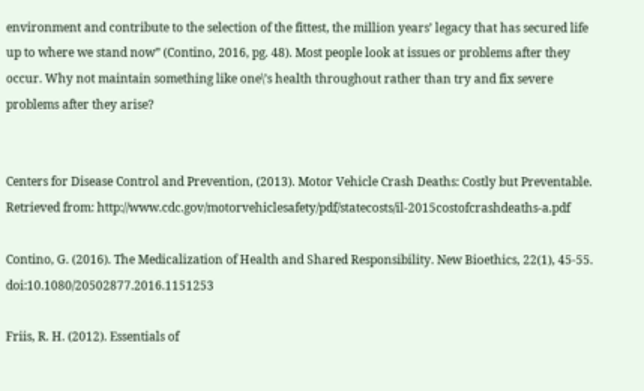environment and contribute to the selection of the fittest, the million years’ legacy that has secured life up to where we stand now” (Contino, 2016, pg. 48). Most people look at issues or problems after they occur. Why not maintain something like one\’s health throughout rather than try and fix severe problems after they arise?


Centers for Disease Control and Prevention, (2013). Motor Vehicle Crash Deaths: Costly but Preventable. Retrieved from: http://www.cdc.gov/motorvehiclesafety/pdf/statecosts/il-2015costofcrashdeaths-a.pdf

Contino, G. (2016). The Medicalization of Health and Shared Responsibility. New Bioethics, 22(1), 45-55. doi:10.1080/20502877.2016.1151253

Friis, R. H. (2012). Essentials of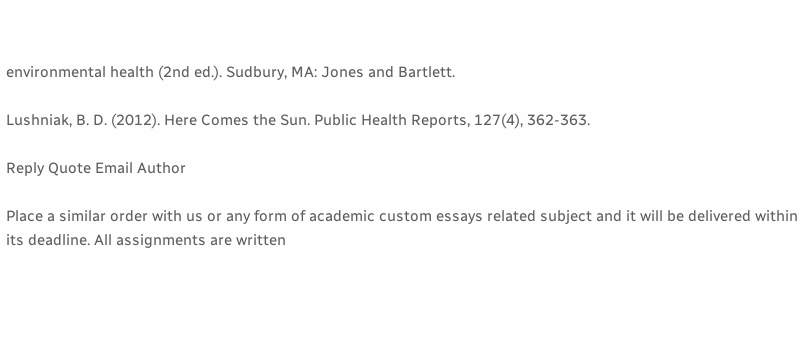environmental health (2nd ed.). Sudbury, MA: Jones and Bartlett.

Lushniak, B. D. (2012). Here Comes the Sun. Public Health Reports, 127(4), 362-363.

Reply Quote Email Author

Place a similar order with us or any form of academic custom essays related subject and it will be delivered within its deadline. All assignments are written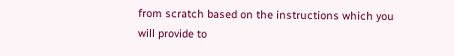from scratch based on the instructions which you will provide to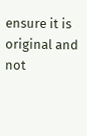ensure it is original and not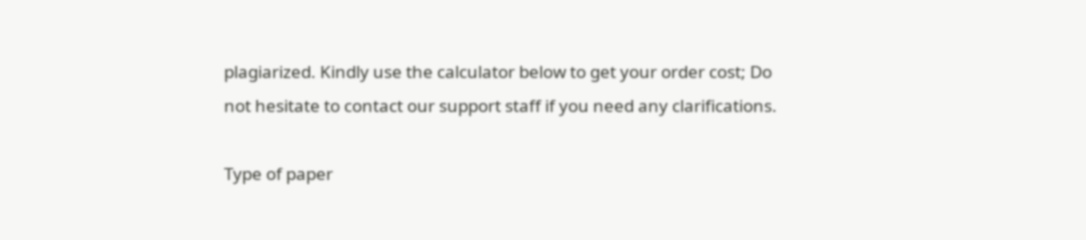plagiarized. Kindly use the calculator below to get your order cost; Do not hesitate to contact our support staff if you need any clarifications.

Type of paper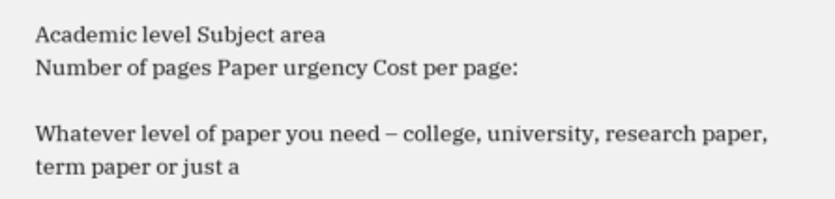Academic level Subject area
Number of pages Paper urgency Cost per page:

Whatever level of paper you need – college, university, research paper, term paper or just a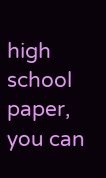high school paper, you can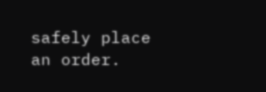safely place an order.